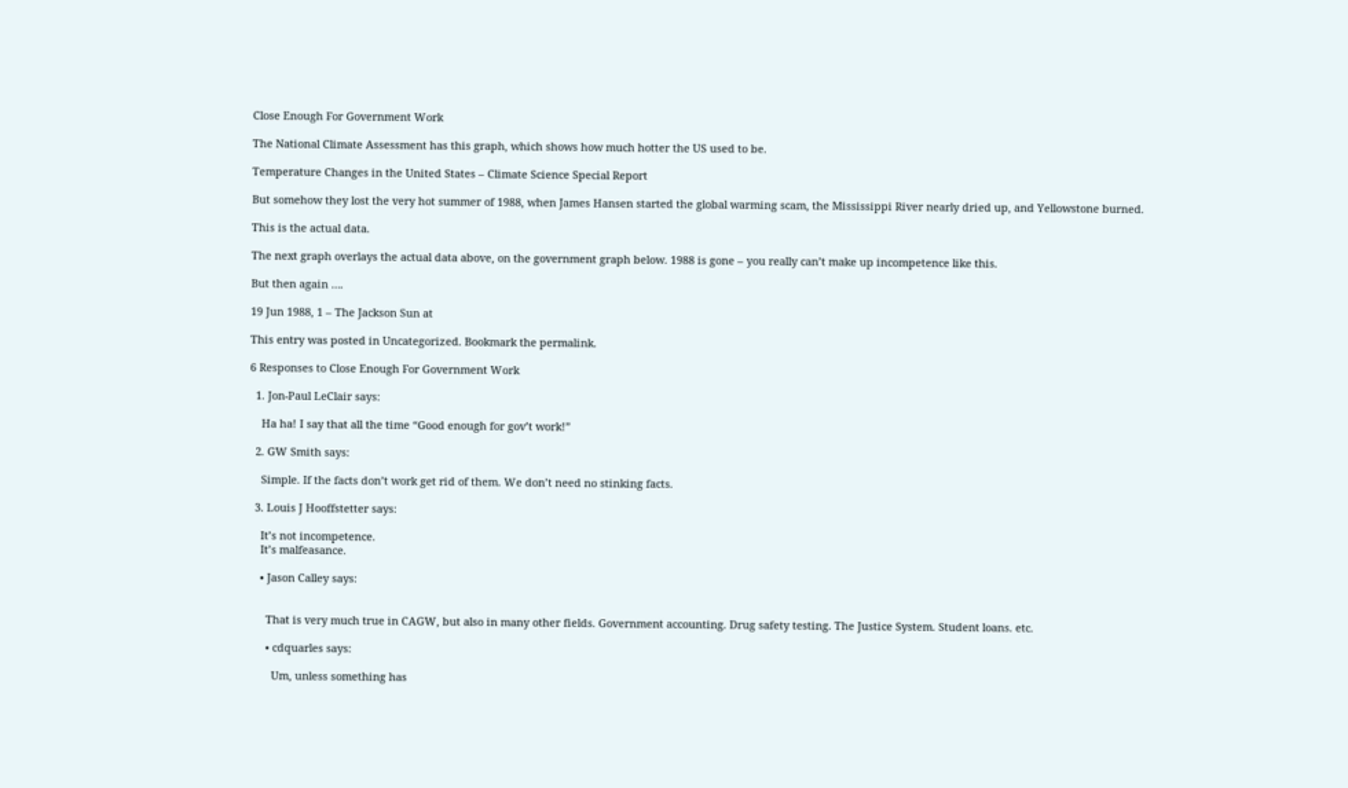Close Enough For Government Work

The National Climate Assessment has this graph, which shows how much hotter the US used to be.

Temperature Changes in the United States – Climate Science Special Report

But somehow they lost the very hot summer of 1988, when James Hansen started the global warming scam, the Mississippi River nearly dried up, and Yellowstone burned.

This is the actual data.

The next graph overlays the actual data above, on the government graph below. 1988 is gone – you really can’t make up incompetence like this.

But then again ….

19 Jun 1988, 1 – The Jackson Sun at

This entry was posted in Uncategorized. Bookmark the permalink.

6 Responses to Close Enough For Government Work

  1. Jon-Paul LeClair says:

    Ha ha! I say that all the time “Good enough for gov’t work!”

  2. GW Smith says:

    Simple. If the facts don’t work get rid of them. We don’t need no stinking facts.

  3. Louis J Hooffstetter says:

    It’s not incompetence.
    It’s malfeasance.

    • Jason Calley says:


      That is very much true in CAGW, but also in many other fields. Government accounting. Drug safety testing. The Justice System. Student loans. etc.

      • cdquarles says:

        Um, unless something has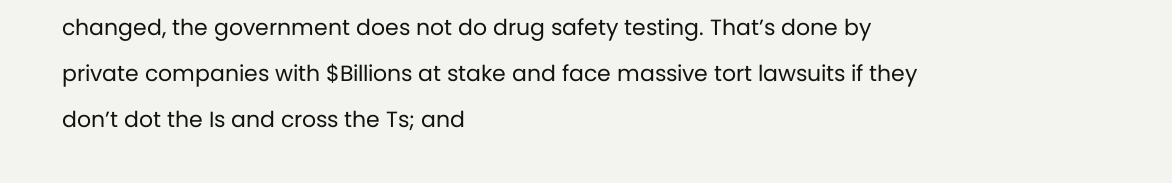changed, the government does not do drug safety testing. That’s done by private companies with $Billions at stake and face massive tort lawsuits if they don’t dot the Is and cross the Ts; and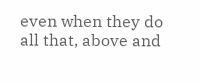even when they do all that, above and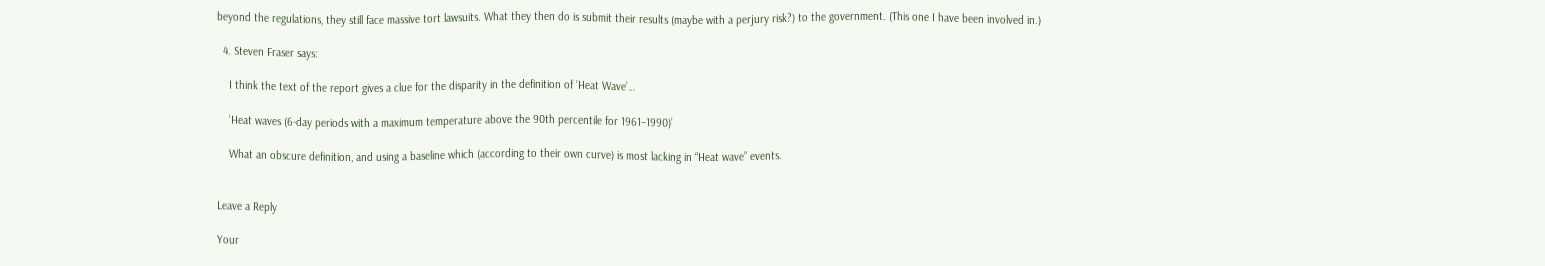beyond the regulations, they still face massive tort lawsuits. What they then do is submit their results (maybe with a perjury risk?) to the government. (This one I have been involved in.)

  4. Steven Fraser says:

    I think the text of the report gives a clue for the disparity in the definition of ‘Heat Wave’…

    ‘Heat waves (6-day periods with a maximum temperature above the 90th percentile for 1961–1990)’

    What an obscure definition, and using a baseline which (according to their own curve) is most lacking in “Heat wave” events.


Leave a Reply

Your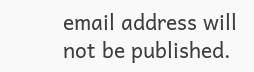email address will not be published.